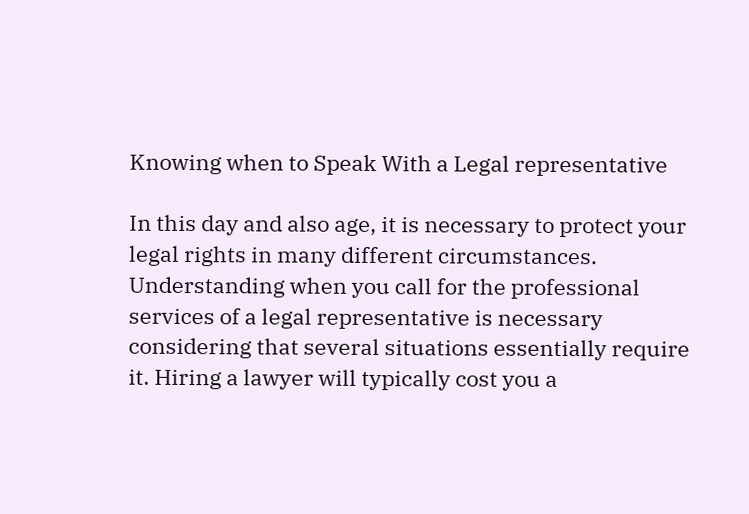Knowing when to Speak With a Legal representative

In this day and also age, it is necessary to protect your legal rights in many different circumstances. Understanding when you call for the professional services of a legal representative is necessary considering that several situations essentially require it. Hiring a lawyer will typically cost you a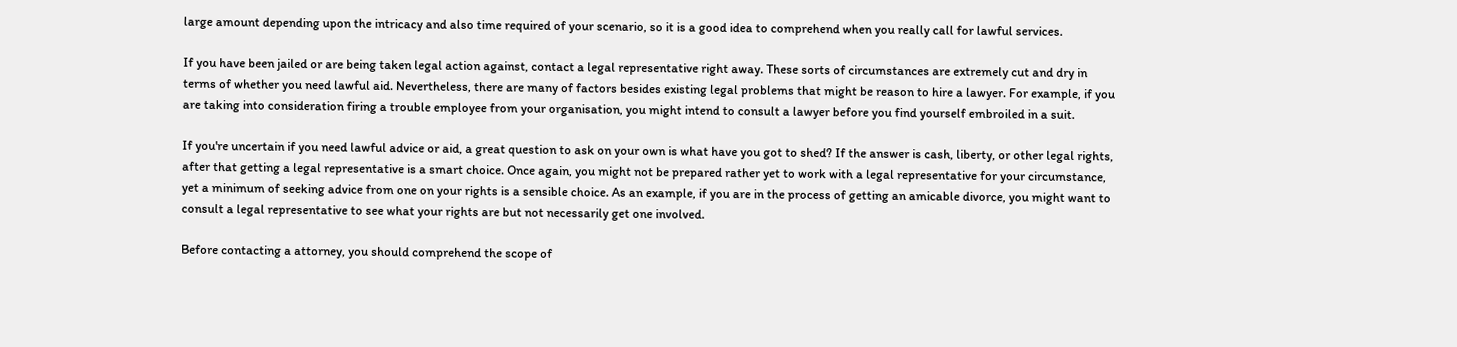large amount depending upon the intricacy and also time required of your scenario, so it is a good idea to comprehend when you really call for lawful services.

If you have been jailed or are being taken legal action against, contact a legal representative right away. These sorts of circumstances are extremely cut and dry in terms of whether you need lawful aid. Nevertheless, there are many of factors besides existing legal problems that might be reason to hire a lawyer. For example, if you are taking into consideration firing a trouble employee from your organisation, you might intend to consult a lawyer before you find yourself embroiled in a suit.

If you're uncertain if you need lawful advice or aid, a great question to ask on your own is what have you got to shed? If the answer is cash, liberty, or other legal rights, after that getting a legal representative is a smart choice. Once again, you might not be prepared rather yet to work with a legal representative for your circumstance, yet a minimum of seeking advice from one on your rights is a sensible choice. As an example, if you are in the process of getting an amicable divorce, you might want to consult a legal representative to see what your rights are but not necessarily get one involved.

Before contacting a attorney, you should comprehend the scope of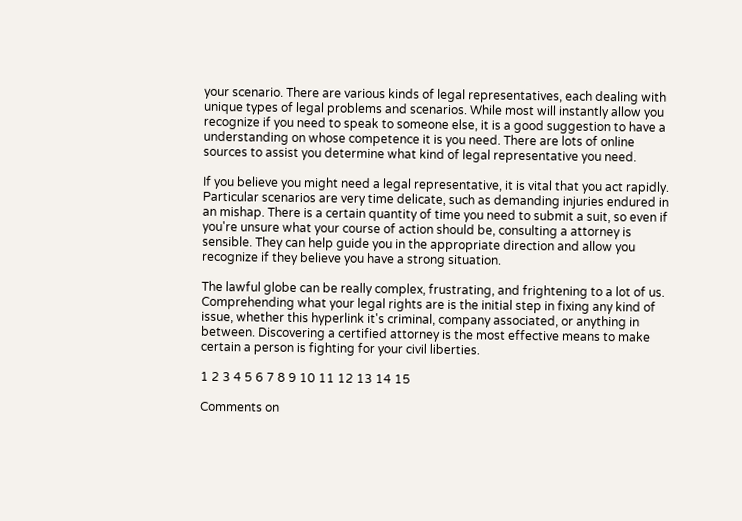your scenario. There are various kinds of legal representatives, each dealing with unique types of legal problems and scenarios. While most will instantly allow you recognize if you need to speak to someone else, it is a good suggestion to have a understanding on whose competence it is you need. There are lots of online sources to assist you determine what kind of legal representative you need.

If you believe you might need a legal representative, it is vital that you act rapidly. Particular scenarios are very time delicate, such as demanding injuries endured in an mishap. There is a certain quantity of time you need to submit a suit, so even if you're unsure what your course of action should be, consulting a attorney is sensible. They can help guide you in the appropriate direction and allow you recognize if they believe you have a strong situation.

The lawful globe can be really complex, frustrating, and frightening to a lot of us. Comprehending what your legal rights are is the initial step in fixing any kind of issue, whether this hyperlink it's criminal, company associated, or anything in between. Discovering a certified attorney is the most effective means to make certain a person is fighting for your civil liberties.

1 2 3 4 5 6 7 8 9 10 11 12 13 14 15

Comments on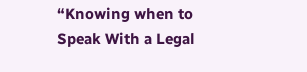“Knowing when to Speak With a Legal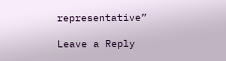representative”

Leave a Reply